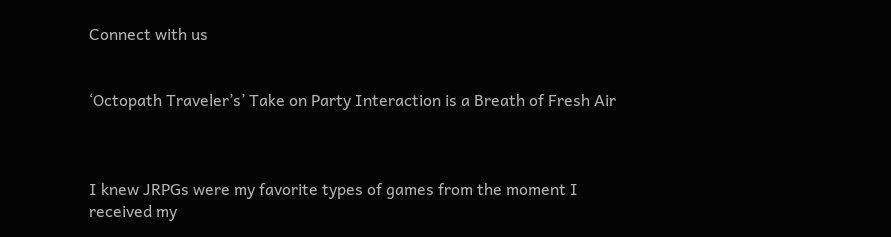Connect with us


‘Octopath Traveler’s’ Take on Party Interaction is a Breath of Fresh Air



I knew JRPGs were my favorite types of games from the moment I received my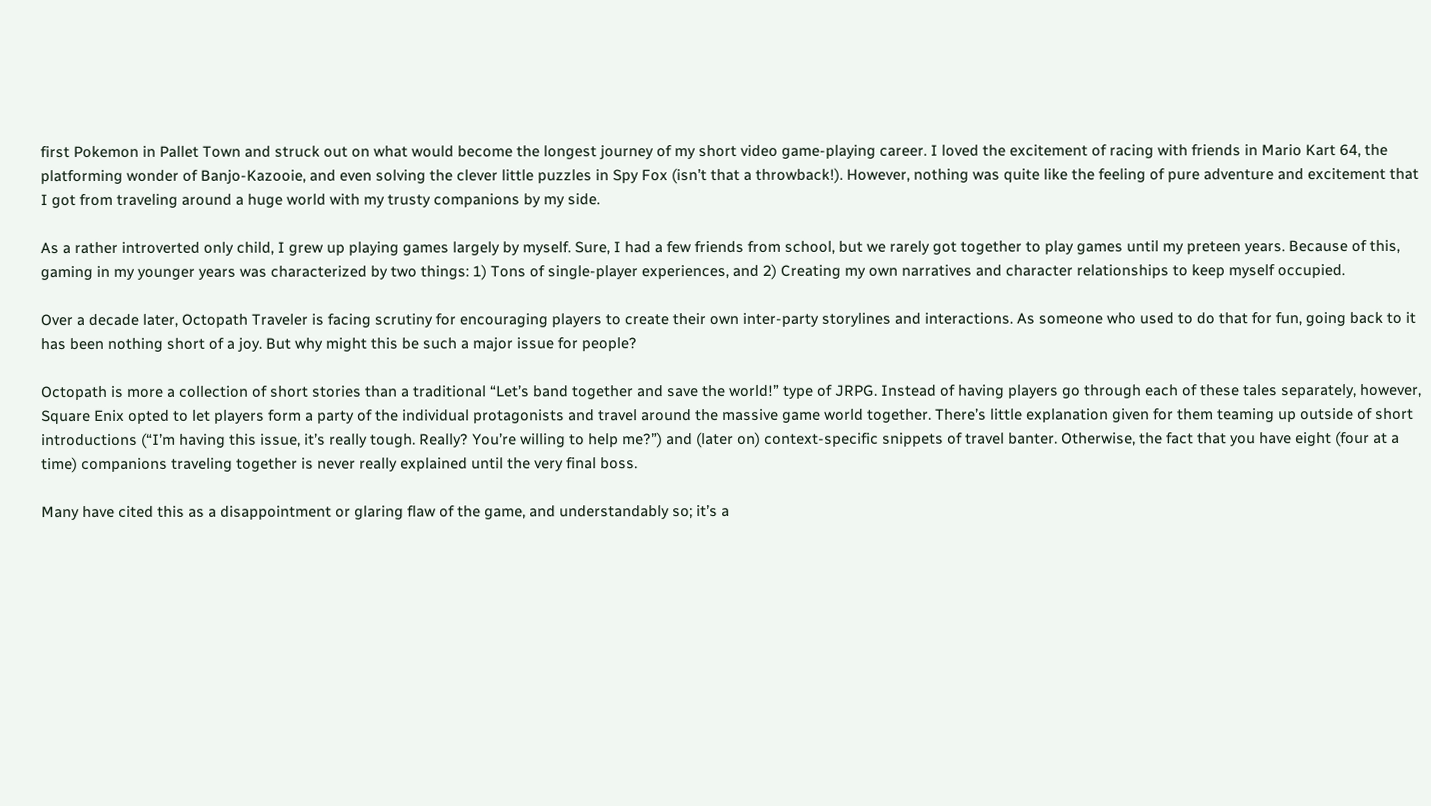first Pokemon in Pallet Town and struck out on what would become the longest journey of my short video game-playing career. I loved the excitement of racing with friends in Mario Kart 64, the platforming wonder of Banjo-Kazooie, and even solving the clever little puzzles in Spy Fox (isn’t that a throwback!). However, nothing was quite like the feeling of pure adventure and excitement that I got from traveling around a huge world with my trusty companions by my side.

As a rather introverted only child, I grew up playing games largely by myself. Sure, I had a few friends from school, but we rarely got together to play games until my preteen years. Because of this, gaming in my younger years was characterized by two things: 1) Tons of single-player experiences, and 2) Creating my own narratives and character relationships to keep myself occupied.

Over a decade later, Octopath Traveler is facing scrutiny for encouraging players to create their own inter-party storylines and interactions. As someone who used to do that for fun, going back to it has been nothing short of a joy. But why might this be such a major issue for people?

Octopath is more a collection of short stories than a traditional “Let’s band together and save the world!” type of JRPG. Instead of having players go through each of these tales separately, however, Square Enix opted to let players form a party of the individual protagonists and travel around the massive game world together. There’s little explanation given for them teaming up outside of short introductions (“I’m having this issue, it’s really tough. Really? You’re willing to help me?”) and (later on) context-specific snippets of travel banter. Otherwise, the fact that you have eight (four at a time) companions traveling together is never really explained until the very final boss.

Many have cited this as a disappointment or glaring flaw of the game, and understandably so; it’s a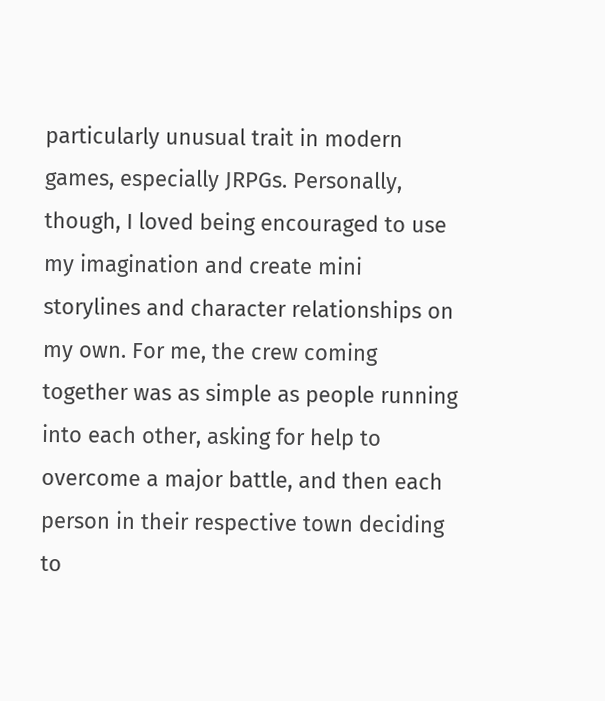particularly unusual trait in modern games, especially JRPGs. Personally, though, I loved being encouraged to use my imagination and create mini storylines and character relationships on my own. For me, the crew coming together was as simple as people running into each other, asking for help to overcome a major battle, and then each person in their respective town deciding to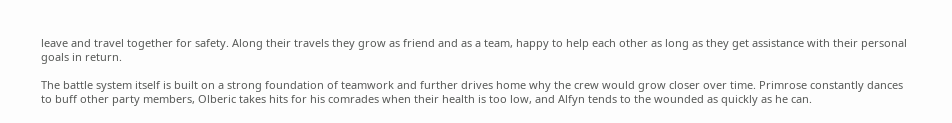leave and travel together for safety. Along their travels they grow as friend and as a team, happy to help each other as long as they get assistance with their personal goals in return.

The battle system itself is built on a strong foundation of teamwork and further drives home why the crew would grow closer over time. Primrose constantly dances to buff other party members, Olberic takes hits for his comrades when their health is too low, and Alfyn tends to the wounded as quickly as he can.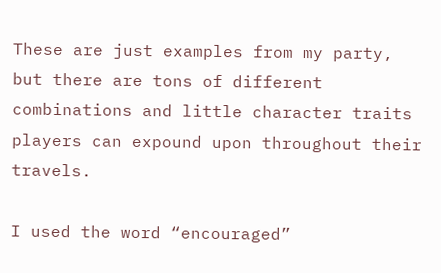These are just examples from my party, but there are tons of different combinations and little character traits players can expound upon throughout their travels.

I used the word “encouraged”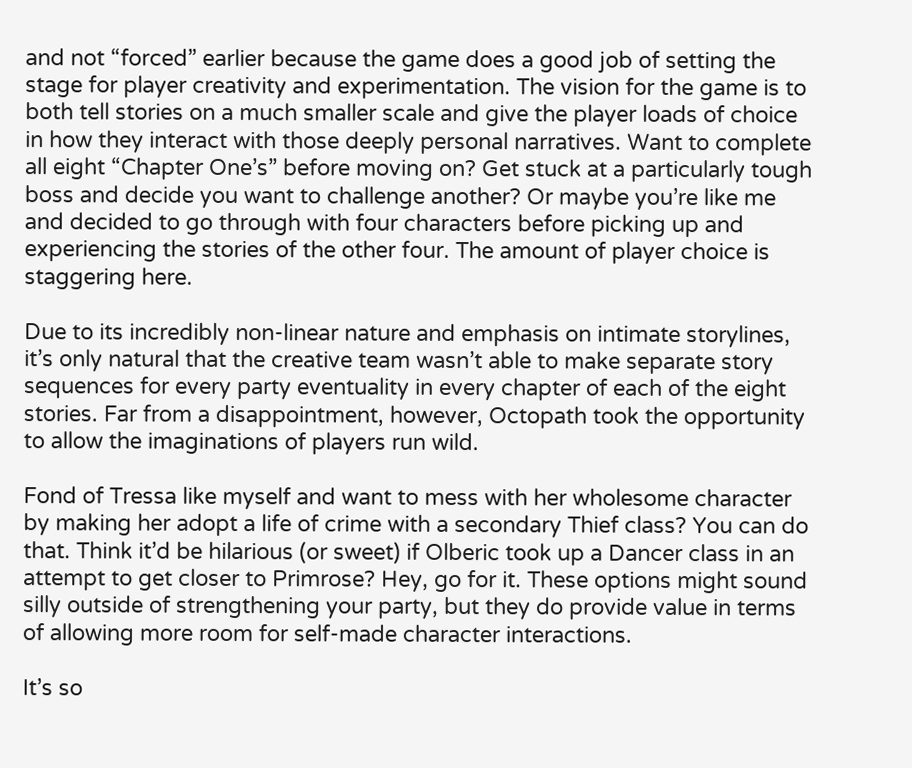and not “forced” earlier because the game does a good job of setting the stage for player creativity and experimentation. The vision for the game is to both tell stories on a much smaller scale and give the player loads of choice in how they interact with those deeply personal narratives. Want to complete all eight “Chapter One’s” before moving on? Get stuck at a particularly tough boss and decide you want to challenge another? Or maybe you’re like me and decided to go through with four characters before picking up and experiencing the stories of the other four. The amount of player choice is staggering here.

Due to its incredibly non-linear nature and emphasis on intimate storylines, it’s only natural that the creative team wasn’t able to make separate story sequences for every party eventuality in every chapter of each of the eight stories. Far from a disappointment, however, Octopath took the opportunity to allow the imaginations of players run wild.

Fond of Tressa like myself and want to mess with her wholesome character by making her adopt a life of crime with a secondary Thief class? You can do that. Think it’d be hilarious (or sweet) if Olberic took up a Dancer class in an attempt to get closer to Primrose? Hey, go for it. These options might sound silly outside of strengthening your party, but they do provide value in terms of allowing more room for self-made character interactions.

It’s so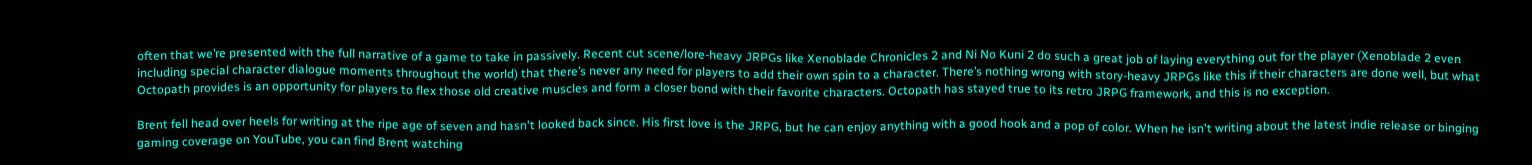often that we’re presented with the full narrative of a game to take in passively. Recent cut scene/lore-heavy JRPGs like Xenoblade Chronicles 2 and Ni No Kuni 2 do such a great job of laying everything out for the player (Xenoblade 2 even including special character dialogue moments throughout the world) that there’s never any need for players to add their own spin to a character. There’s nothing wrong with story-heavy JRPGs like this if their characters are done well, but what Octopath provides is an opportunity for players to flex those old creative muscles and form a closer bond with their favorite characters. Octopath has stayed true to its retro JRPG framework, and this is no exception.

Brent fell head over heels for writing at the ripe age of seven and hasn't looked back since. His first love is the JRPG, but he can enjoy anything with a good hook and a pop of color. When he isn't writing about the latest indie release or binging gaming coverage on YouTube, you can find Brent watching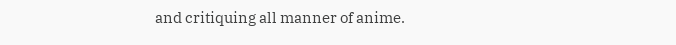and critiquing all manner of anime.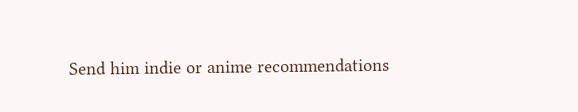Send him indie or anime recommendations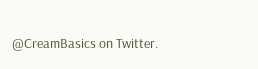@CreamBasics on Twitter.